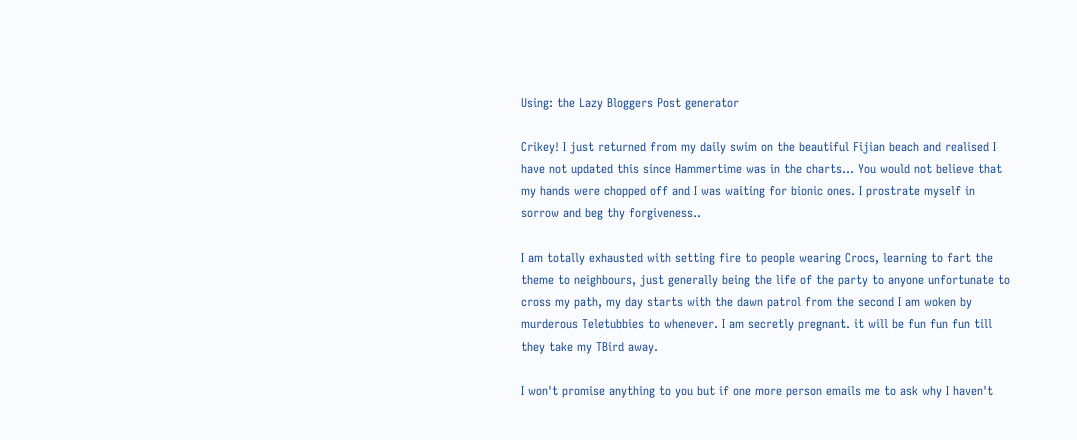Using: the Lazy Bloggers Post generator

Crikey! I just returned from my daily swim on the beautiful Fijian beach and realised I have not updated this since Hammertime was in the charts... You would not believe that my hands were chopped off and I was waiting for bionic ones. I prostrate myself in sorrow and beg thy forgiveness..

I am totally exhausted with setting fire to people wearing Crocs, learning to fart the theme to neighbours, just generally being the life of the party to anyone unfortunate to cross my path, my day starts with the dawn patrol from the second I am woken by murderous Teletubbies to whenever. I am secretly pregnant. it will be fun fun fun till they take my TBird away.

I won't promise anything to you but if one more person emails me to ask why I haven't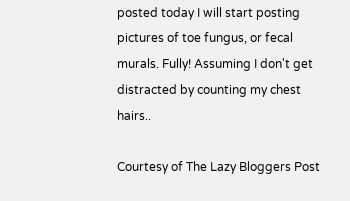posted today I will start posting pictures of toe fungus, or fecal murals. Fully! Assuming I don't get distracted by counting my chest hairs..

Courtesy of The Lazy Bloggers Post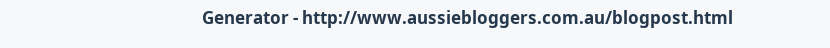Generator - http://www.aussiebloggers.com.au/blogpost.html